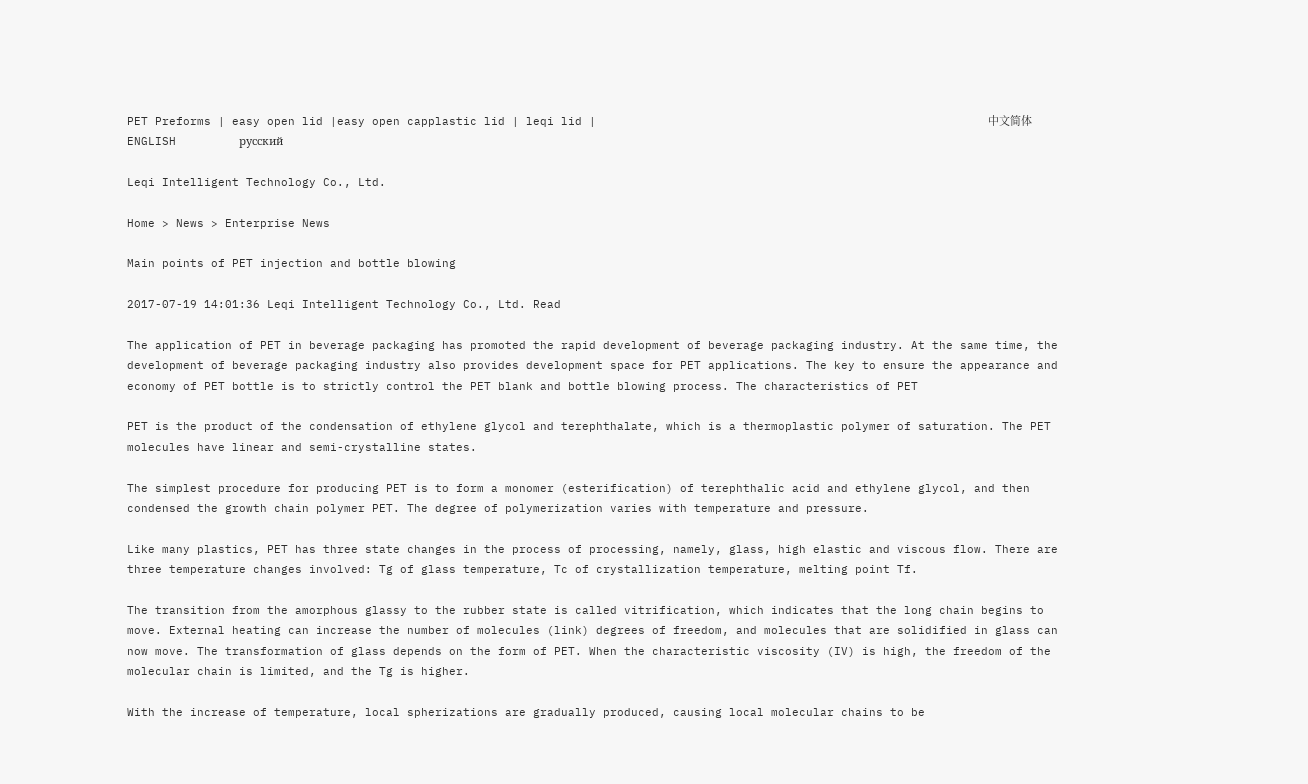PET Preforms | easy open lid |easy open capplastic lid | leqi lid |                                                        中文简体          ENGLISH         русский

Leqi Intelligent Technology Co., Ltd.

Home > News > Enterprise News

Main points of PET injection and bottle blowing

2017-07-19 14:01:36 Leqi Intelligent Technology Co., Ltd. Read

The application of PET in beverage packaging has promoted the rapid development of beverage packaging industry. At the same time, the development of beverage packaging industry also provides development space for PET applications. The key to ensure the appearance and economy of PET bottle is to strictly control the PET blank and bottle blowing process. The characteristics of PET

PET is the product of the condensation of ethylene glycol and terephthalate, which is a thermoplastic polymer of saturation. The PET molecules have linear and semi-crystalline states.

The simplest procedure for producing PET is to form a monomer (esterification) of terephthalic acid and ethylene glycol, and then condensed the growth chain polymer PET. The degree of polymerization varies with temperature and pressure.

Like many plastics, PET has three state changes in the process of processing, namely, glass, high elastic and viscous flow. There are three temperature changes involved: Tg of glass temperature, Tc of crystallization temperature, melting point Tf.

The transition from the amorphous glassy to the rubber state is called vitrification, which indicates that the long chain begins to move. External heating can increase the number of molecules (link) degrees of freedom, and molecules that are solidified in glass can now move. The transformation of glass depends on the form of PET. When the characteristic viscosity (IV) is high, the freedom of the molecular chain is limited, and the Tg is higher.

With the increase of temperature, local spherizations are gradually produced, causing local molecular chains to be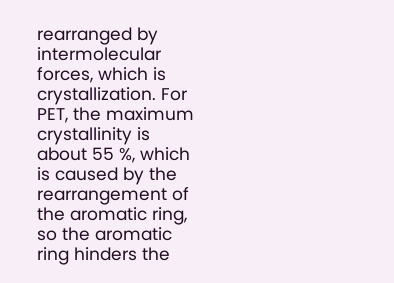rearranged by intermolecular forces, which is crystallization. For PET, the maximum crystallinity is about 55 %, which is caused by the rearrangement of the aromatic ring, so the aromatic ring hinders the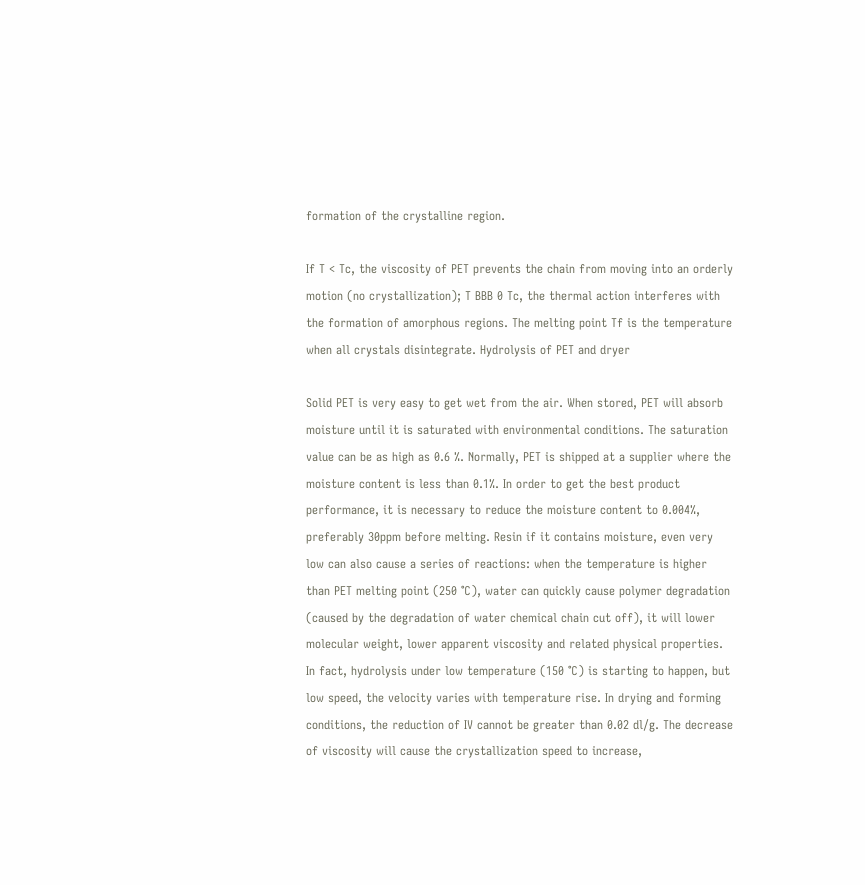formation of the crystalline region.

If T < Tc, the viscosity of PET prevents the chain from moving into an orderly motion (no crystallization); T BBB 0 Tc, the thermal action interferes with the formation of amorphous regions. The melting point Tf is the temperature when all crystals disintegrate. Hydrolysis of PET and dryer

Solid PET is very easy to get wet from the air. When stored, PET will absorb moisture until it is saturated with environmental conditions. The saturation value can be as high as 0.6 %. Normally, PET is shipped at a supplier where the moisture content is less than 0.1%. In order to get the best product performance, it is necessary to reduce the moisture content to 0.004%, preferably 30ppm before melting. Resin if it contains moisture, even very low can also cause a series of reactions: when the temperature is higher than PET melting point (250 ℃), water can quickly cause polymer degradation (caused by the degradation of water chemical chain cut off), it will lower molecular weight, lower apparent viscosity and related physical properties. In fact, hydrolysis under low temperature (150 ℃) is starting to happen, but low speed, the velocity varies with temperature rise. In drying and forming conditions, the reduction of IV cannot be greater than 0.02 dl/g. The decrease of viscosity will cause the crystallization speed to increase,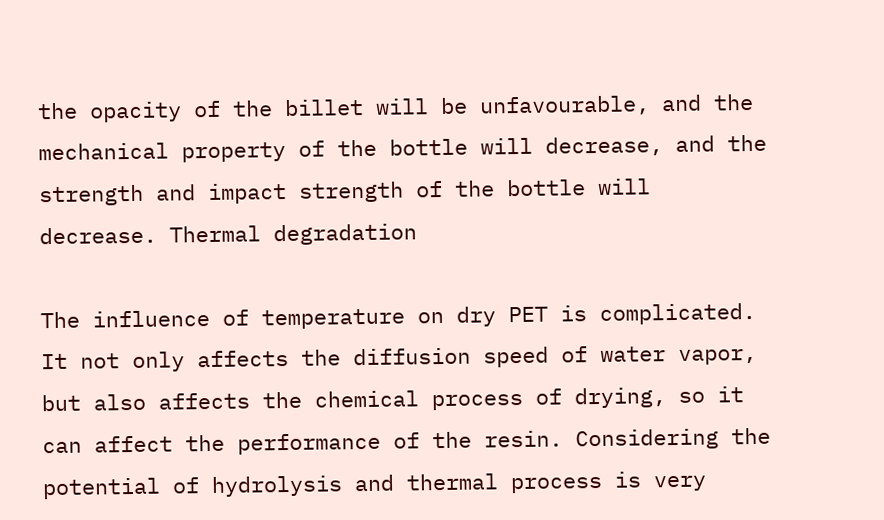the opacity of the billet will be unfavourable, and the mechanical property of the bottle will decrease, and the strength and impact strength of the bottle will decrease. Thermal degradation

The influence of temperature on dry PET is complicated. It not only affects the diffusion speed of water vapor, but also affects the chemical process of drying, so it can affect the performance of the resin. Considering the potential of hydrolysis and thermal process is very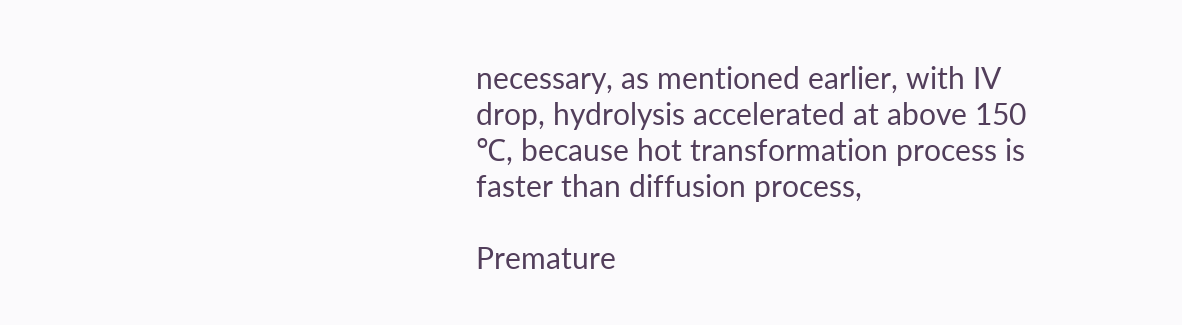necessary, as mentioned earlier, with IV drop, hydrolysis accelerated at above 150 ℃, because hot transformation process is faster than diffusion process,

Premature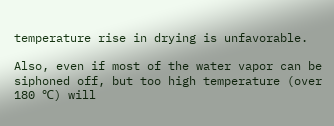temperature rise in drying is unfavorable.

Also, even if most of the water vapor can be siphoned off, but too high temperature (over 180 ℃) will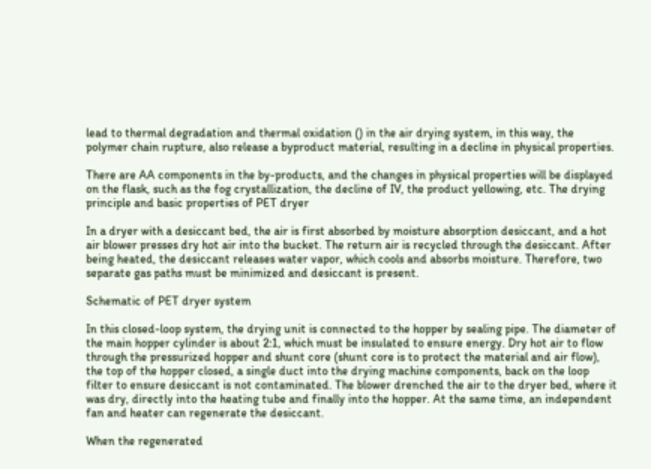lead to thermal degradation and thermal oxidation () in the air drying system, in this way, the polymer chain rupture, also release a byproduct material, resulting in a decline in physical properties.

There are AA components in the by-products, and the changes in physical properties will be displayed on the flask, such as the fog crystallization, the decline of IV, the product yellowing, etc. The drying principle and basic properties of PET dryer

In a dryer with a desiccant bed, the air is first absorbed by moisture absorption desiccant, and a hot air blower presses dry hot air into the bucket. The return air is recycled through the desiccant. After being heated, the desiccant releases water vapor, which cools and absorbs moisture. Therefore, two separate gas paths must be minimized and desiccant is present.

Schematic of PET dryer system

In this closed-loop system, the drying unit is connected to the hopper by sealing pipe. The diameter of the main hopper cylinder is about 2:1, which must be insulated to ensure energy. Dry hot air to flow through the pressurized hopper and shunt core (shunt core is to protect the material and air flow), the top of the hopper closed, a single duct into the drying machine components, back on the loop filter to ensure desiccant is not contaminated. The blower drenched the air to the dryer bed, where it was dry, directly into the heating tube and finally into the hopper. At the same time, an independent fan and heater can regenerate the desiccant.

When the regenerated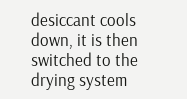desiccant cools down, it is then switched to the drying system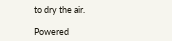to dry the air.

Powered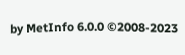by MetInfo 6.0.0 ©2008-2023